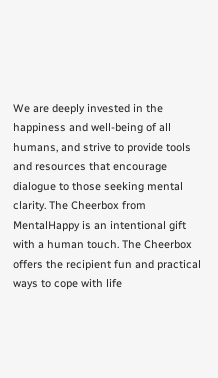We are deeply invested in the happiness and well-being of all humans, and strive to provide tools and resources that encourage dialogue to those seeking mental clarity. The Cheerbox from MentalHappy is an intentional gift with a human touch. The Cheerbox offers the recipient fun and practical ways to cope with life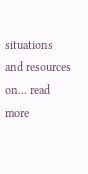situations and resources on... read more